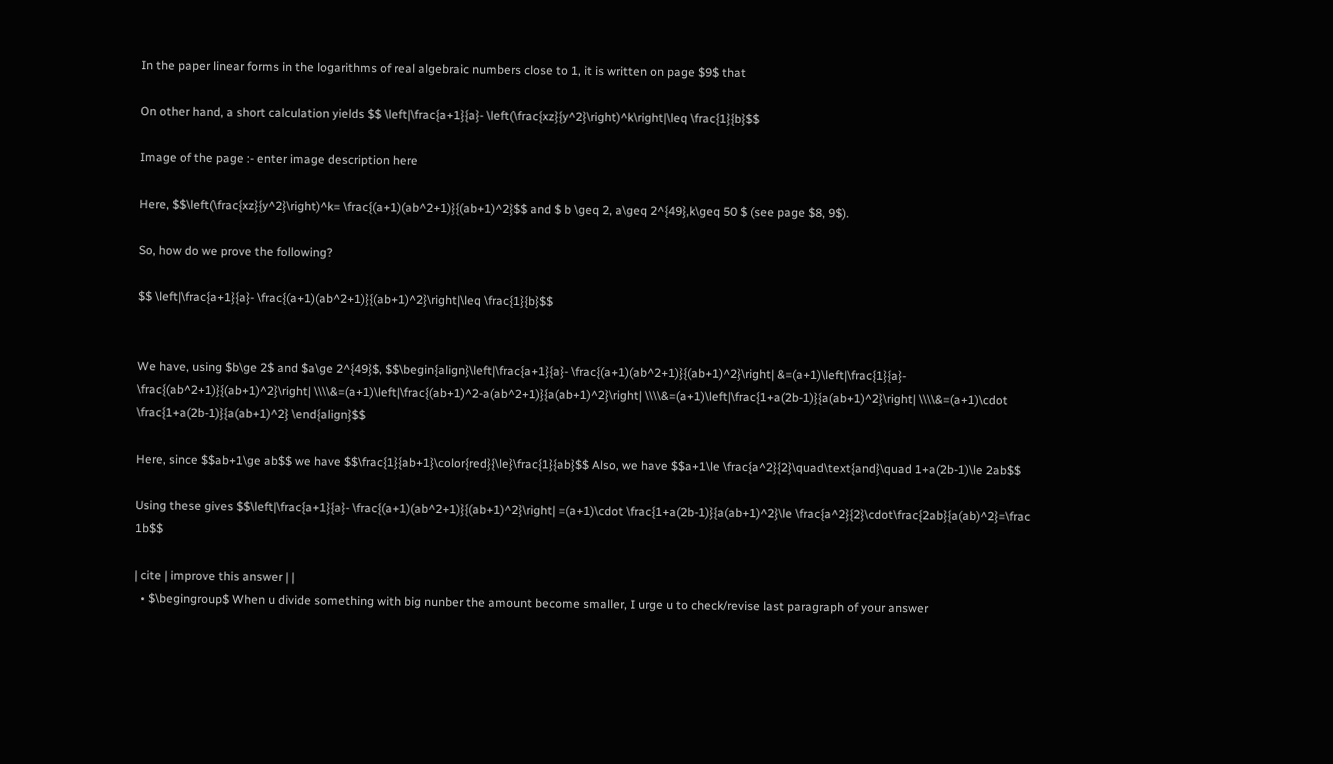In the paper linear forms in the logarithms of real algebraic numbers close to 1, it is written on page $9$ that

On other hand, a short calculation yields $$ \left|\frac{a+1}{a}- \left(\frac{xz}{y^2}\right)^k\right|\leq \frac{1}{b}$$

Image of the page :- enter image description here

Here, $$\left(\frac{xz}{y^2}\right)^k= \frac{(a+1)(ab^2+1)}{(ab+1)^2}$$ and $ b \geq 2, a\geq 2^{49},k\geq 50 $ (see page $8, 9$).

So, how do we prove the following?

$$ \left|\frac{a+1}{a}- \frac{(a+1)(ab^2+1)}{(ab+1)^2}\right|\leq \frac{1}{b}$$


We have, using $b\ge 2$ and $a\ge 2^{49}$, $$\begin{align}\left|\frac{a+1}{a}- \frac{(a+1)(ab^2+1)}{(ab+1)^2}\right| &=(a+1)\left|\frac{1}{a}- \frac{(ab^2+1)}{(ab+1)^2}\right| \\\\&=(a+1)\left|\frac{(ab+1)^2-a(ab^2+1)}{a(ab+1)^2}\right| \\\\&=(a+1)\left|\frac{1+a(2b-1)}{a(ab+1)^2}\right| \\\\&=(a+1)\cdot \frac{1+a(2b-1)}{a(ab+1)^2} \end{align}$$

Here, since $$ab+1\ge ab$$ we have $$\frac{1}{ab+1}\color{red}{\le}\frac{1}{ab}$$ Also, we have $$a+1\le \frac{a^2}{2}\quad\text{and}\quad 1+a(2b-1)\le 2ab$$

Using these gives $$\left|\frac{a+1}{a}- \frac{(a+1)(ab^2+1)}{(ab+1)^2}\right| =(a+1)\cdot \frac{1+a(2b-1)}{a(ab+1)^2}\le \frac{a^2}{2}\cdot\frac{2ab}{a(ab)^2}=\frac 1b$$

| cite | improve this answer | |
  • $\begingroup$ When u divide something with big nunber the amount become smaller, I urge u to check/revise last paragraph of your answer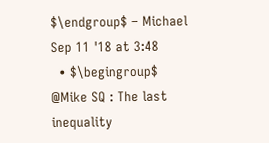$\endgroup$ – Michael Sep 11 '18 at 3:48
  • $\begingroup$ @Mike SQ : The last inequality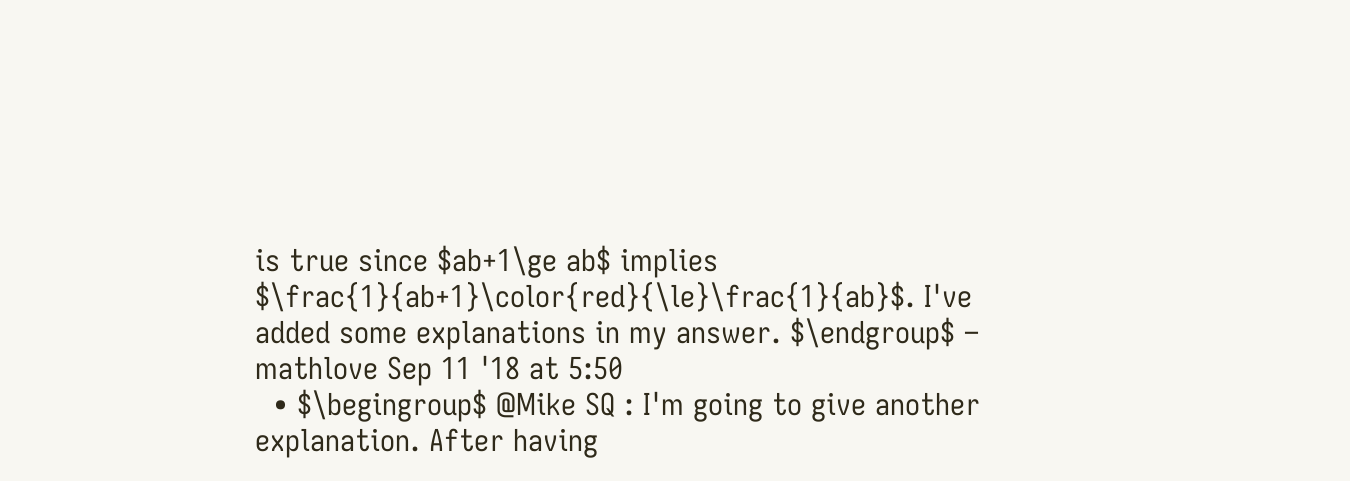is true since $ab+1\ge ab$ implies $\frac{1}{ab+1}\color{red}{\le}\frac{1}{ab}$. I've added some explanations in my answer. $\endgroup$ – mathlove Sep 11 '18 at 5:50
  • $\begingroup$ @Mike SQ : I'm going to give another explanation. After having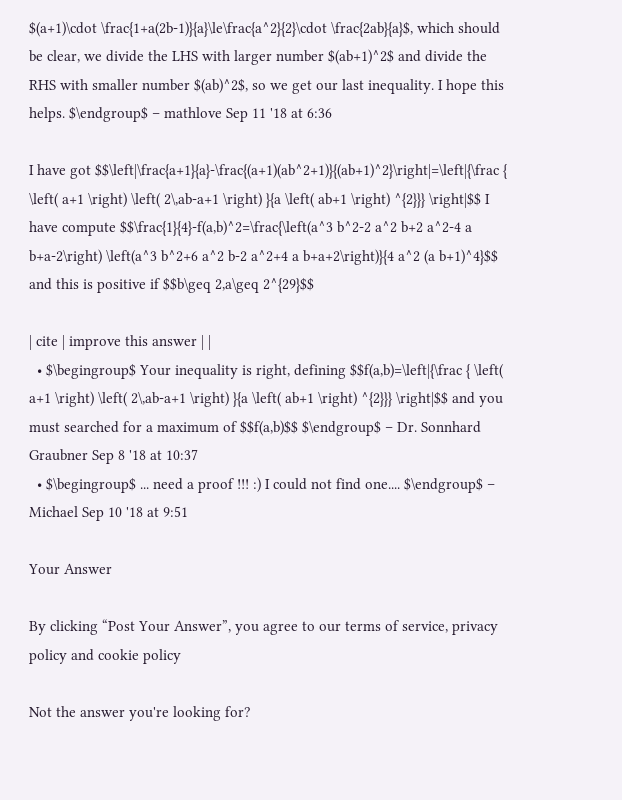$(a+1)\cdot \frac{1+a(2b-1)}{a}\le\frac{a^2}{2}\cdot \frac{2ab}{a}$, which should be clear, we divide the LHS with larger number $(ab+1)^2$ and divide the RHS with smaller number $(ab)^2$, so we get our last inequality. I hope this helps. $\endgroup$ – mathlove Sep 11 '18 at 6:36

I have got $$\left|\frac{a+1}{a}-\frac{(a+1)(ab^2+1)}{(ab+1)^2}\right|=\left|{\frac { \left( a+1 \right) \left( 2\,ab-a+1 \right) }{a \left( ab+1 \right) ^{2}}} \right|$$ I have compute $$\frac{1}{4}-f(a,b)^2=\frac{\left(a^3 b^2-2 a^2 b+2 a^2-4 a b+a-2\right) \left(a^3 b^2+6 a^2 b-2 a^2+4 a b+a+2\right)}{4 a^2 (a b+1)^4}$$ and this is positive if $$b\geq 2,a\geq 2^{29}$$

| cite | improve this answer | |
  • $\begingroup$ Your inequality is right, defining $$f(a,b)=\left|{\frac { \left( a+1 \right) \left( 2\,ab-a+1 \right) }{a \left( ab+1 \right) ^{2}}} \right|$$ and you must searched for a maximum of $$f(a,b)$$ $\endgroup$ – Dr. Sonnhard Graubner Sep 8 '18 at 10:37
  • $\begingroup$ ... need a proof !!! :) I could not find one.... $\endgroup$ – Michael Sep 10 '18 at 9:51

Your Answer

By clicking “Post Your Answer”, you agree to our terms of service, privacy policy and cookie policy

Not the answer you're looking for?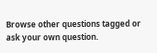Browse other questions tagged or ask your own question.